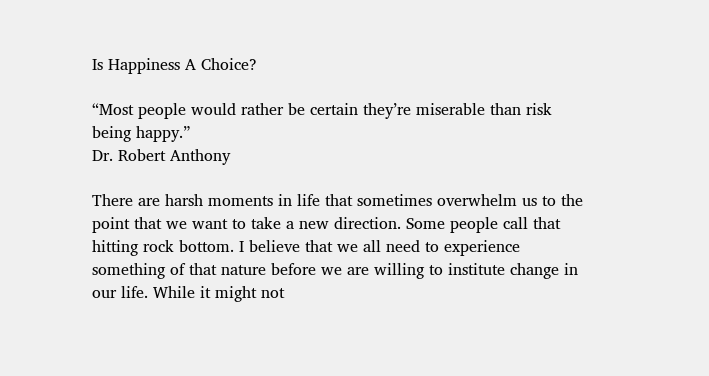Is Happiness A Choice?

“Most people would rather be certain they’re miserable than risk being happy.”
Dr. Robert Anthony

There are harsh moments in life that sometimes overwhelm us to the point that we want to take a new direction. Some people call that hitting rock bottom. I believe that we all need to experience something of that nature before we are willing to institute change in our life. While it might not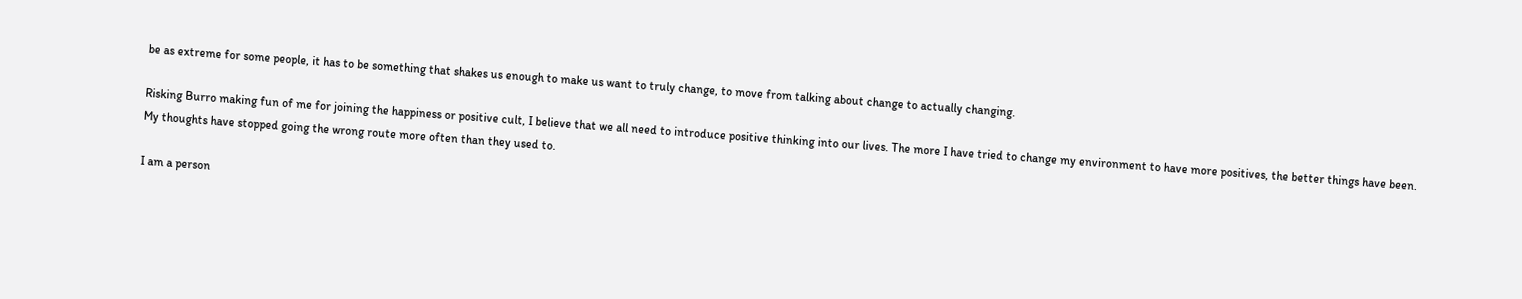be as extreme for some people, it has to be something that shakes us enough to make us want to truly change, to move from talking about change to actually changing.

Risking Burro making fun of me for joining the happiness or positive cult, I believe that we all need to introduce positive thinking into our lives. The more I have tried to change my environment to have more positives, the better things have been. My thoughts have stopped going the wrong route more often than they used to.

I am a person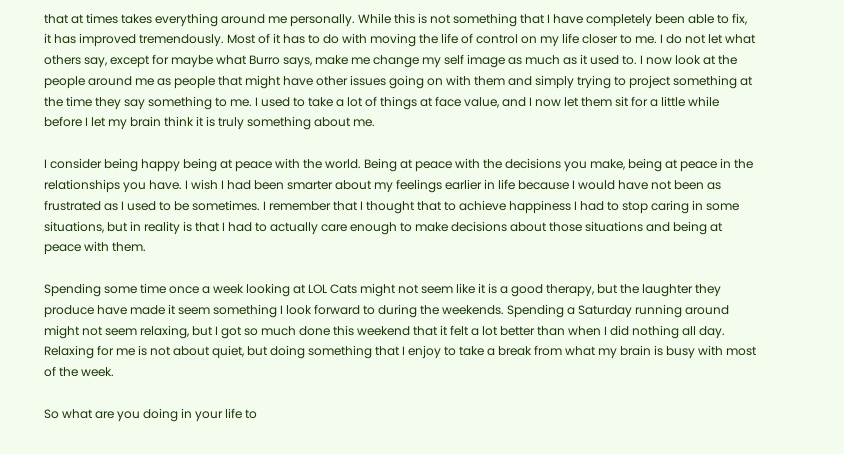that at times takes everything around me personally. While this is not something that I have completely been able to fix, it has improved tremendously. Most of it has to do with moving the life of control on my life closer to me. I do not let what others say, except for maybe what Burro says, make me change my self image as much as it used to. I now look at the people around me as people that might have other issues going on with them and simply trying to project something at the time they say something to me. I used to take a lot of things at face value, and I now let them sit for a little while before I let my brain think it is truly something about me.

I consider being happy being at peace with the world. Being at peace with the decisions you make, being at peace in the relationships you have. I wish I had been smarter about my feelings earlier in life because I would have not been as frustrated as I used to be sometimes. I remember that I thought that to achieve happiness I had to stop caring in some situations, but in reality is that I had to actually care enough to make decisions about those situations and being at peace with them.

Spending some time once a week looking at LOL Cats might not seem like it is a good therapy, but the laughter they produce have made it seem something I look forward to during the weekends. Spending a Saturday running around might not seem relaxing, but I got so much done this weekend that it felt a lot better than when I did nothing all day. Relaxing for me is not about quiet, but doing something that I enjoy to take a break from what my brain is busy with most of the week.

So what are you doing in your life to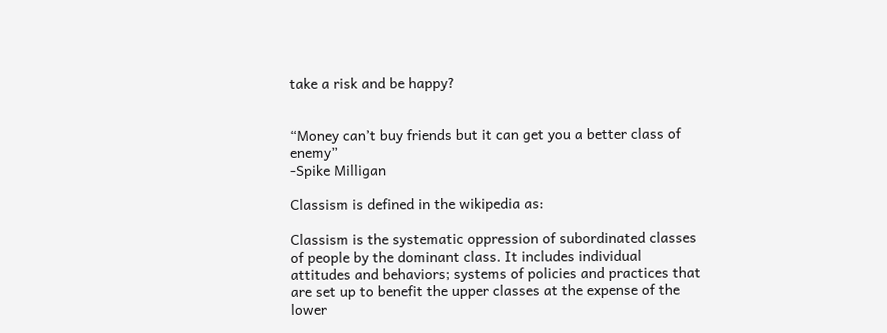take a risk and be happy?


“Money can’t buy friends but it can get you a better class of enemy”
-Spike Milligan

Classism is defined in the wikipedia as:

Classism is the systematic oppression of subordinated classes of people by the dominant class. It includes individual attitudes and behaviors; systems of policies and practices that are set up to benefit the upper classes at the expense of the lower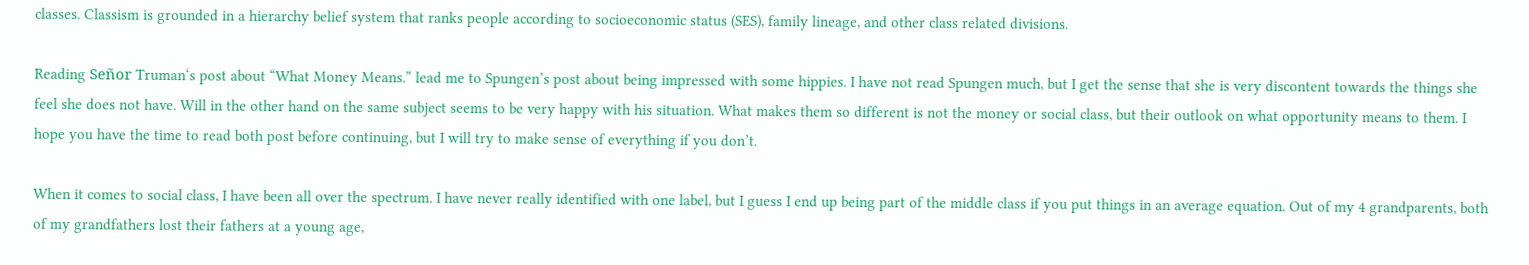classes. Classism is grounded in a hierarchy belief system that ranks people according to socioeconomic status (SES), family lineage, and other class related divisions.

Reading Señor Truman‘s post about “What Money Means.” lead me to Spungen’s post about being impressed with some hippies. I have not read Spungen much, but I get the sense that she is very discontent towards the things she feel she does not have. Will in the other hand on the same subject seems to be very happy with his situation. What makes them so different is not the money or social class, but their outlook on what opportunity means to them. I hope you have the time to read both post before continuing, but I will try to make sense of everything if you don’t.

When it comes to social class, I have been all over the spectrum. I have never really identified with one label, but I guess I end up being part of the middle class if you put things in an average equation. Out of my 4 grandparents, both of my grandfathers lost their fathers at a young age,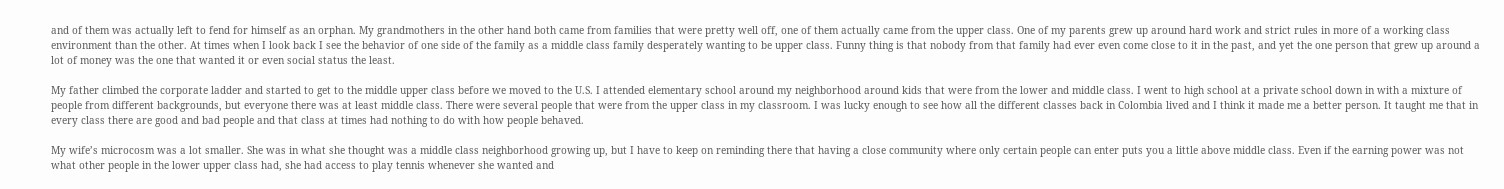and of them was actually left to fend for himself as an orphan. My grandmothers in the other hand both came from families that were pretty well off, one of them actually came from the upper class. One of my parents grew up around hard work and strict rules in more of a working class environment than the other. At times when I look back I see the behavior of one side of the family as a middle class family desperately wanting to be upper class. Funny thing is that nobody from that family had ever even come close to it in the past, and yet the one person that grew up around a lot of money was the one that wanted it or even social status the least.

My father climbed the corporate ladder and started to get to the middle upper class before we moved to the U.S. I attended elementary school around my neighborhood around kids that were from the lower and middle class. I went to high school at a private school down in with a mixture of people from different backgrounds, but everyone there was at least middle class. There were several people that were from the upper class in my classroom. I was lucky enough to see how all the different classes back in Colombia lived and I think it made me a better person. It taught me that in every class there are good and bad people and that class at times had nothing to do with how people behaved.

My wife’s microcosm was a lot smaller. She was in what she thought was a middle class neighborhood growing up, but I have to keep on reminding there that having a close community where only certain people can enter puts you a little above middle class. Even if the earning power was not what other people in the lower upper class had, she had access to play tennis whenever she wanted and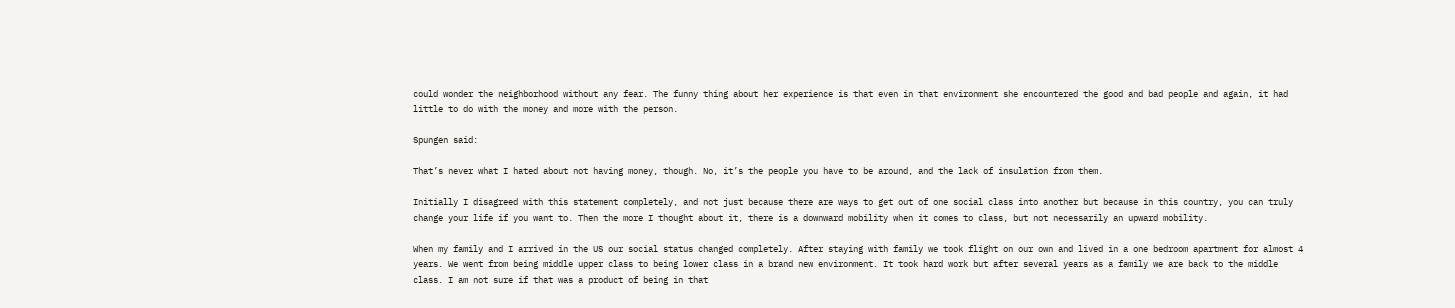could wonder the neighborhood without any fear. The funny thing about her experience is that even in that environment she encountered the good and bad people and again, it had little to do with the money and more with the person.

Spungen said:

That’s never what I hated about not having money, though. No, it’s the people you have to be around, and the lack of insulation from them.

Initially I disagreed with this statement completely, and not just because there are ways to get out of one social class into another but because in this country, you can truly change your life if you want to. Then the more I thought about it, there is a downward mobility when it comes to class, but not necessarily an upward mobility.

When my family and I arrived in the US our social status changed completely. After staying with family we took flight on our own and lived in a one bedroom apartment for almost 4 years. We went from being middle upper class to being lower class in a brand new environment. It took hard work but after several years as a family we are back to the middle class. I am not sure if that was a product of being in that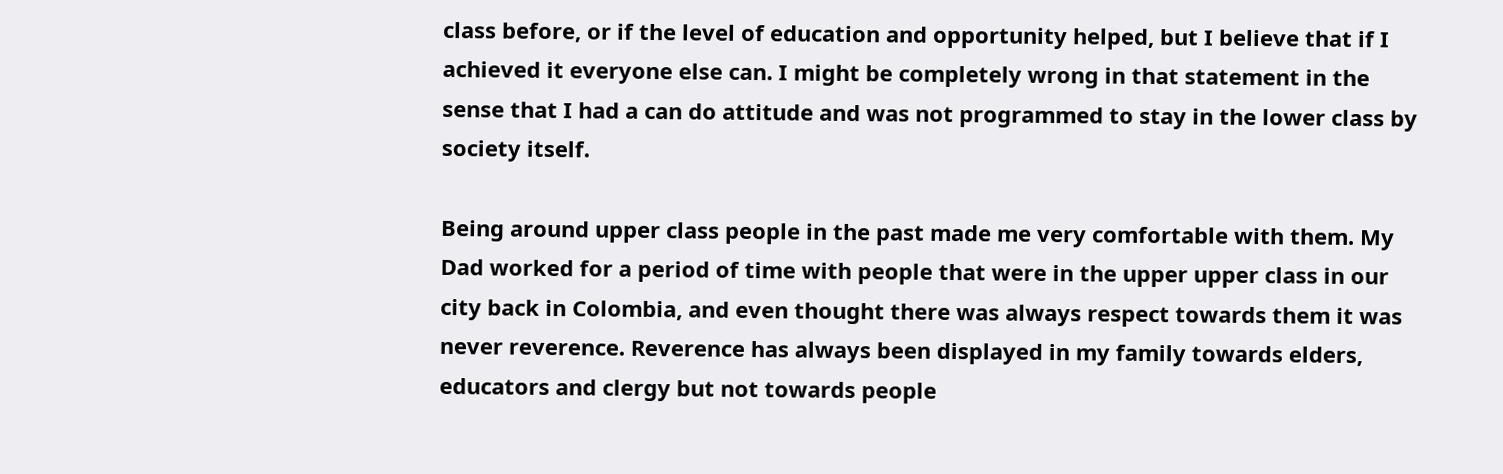class before, or if the level of education and opportunity helped, but I believe that if I achieved it everyone else can. I might be completely wrong in that statement in the sense that I had a can do attitude and was not programmed to stay in the lower class by society itself.

Being around upper class people in the past made me very comfortable with them. My Dad worked for a period of time with people that were in the upper upper class in our city back in Colombia, and even thought there was always respect towards them it was never reverence. Reverence has always been displayed in my family towards elders, educators and clergy but not towards people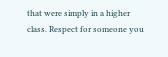that were simply in a higher class. Respect for someone you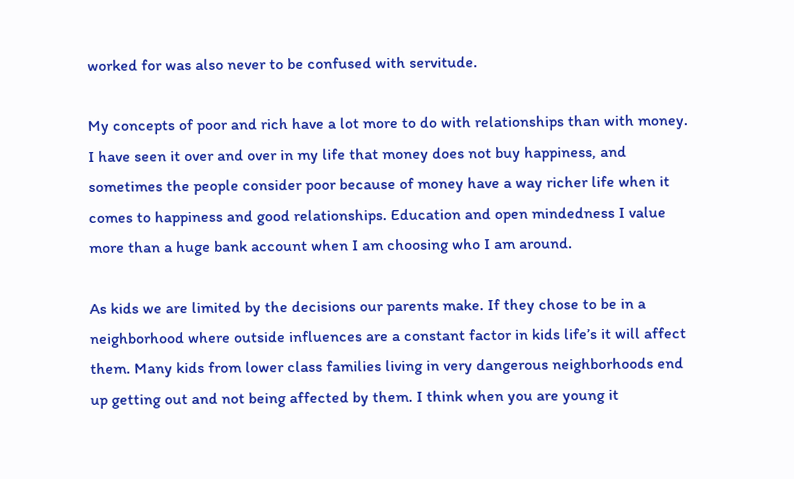worked for was also never to be confused with servitude.

My concepts of poor and rich have a lot more to do with relationships than with money. I have seen it over and over in my life that money does not buy happiness, and sometimes the people consider poor because of money have a way richer life when it comes to happiness and good relationships. Education and open mindedness I value more than a huge bank account when I am choosing who I am around.

As kids we are limited by the decisions our parents make. If they chose to be in a neighborhood where outside influences are a constant factor in kids life’s it will affect them. Many kids from lower class families living in very dangerous neighborhoods end up getting out and not being affected by them. I think when you are young it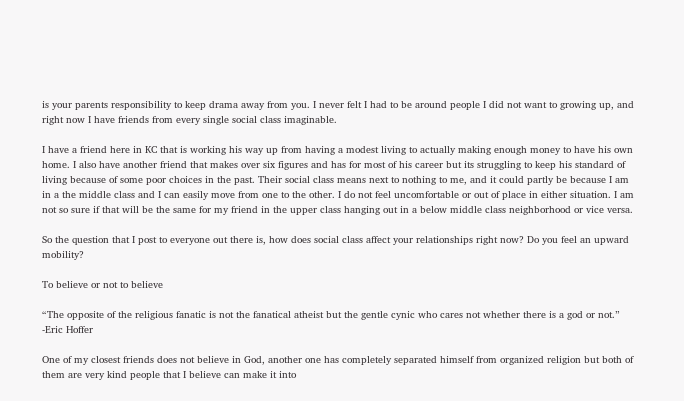is your parents responsibility to keep drama away from you. I never felt I had to be around people I did not want to growing up, and right now I have friends from every single social class imaginable.

I have a friend here in KC that is working his way up from having a modest living to actually making enough money to have his own home. I also have another friend that makes over six figures and has for most of his career but its struggling to keep his standard of living because of some poor choices in the past. Their social class means next to nothing to me, and it could partly be because I am in a the middle class and I can easily move from one to the other. I do not feel uncomfortable or out of place in either situation. I am not so sure if that will be the same for my friend in the upper class hanging out in a below middle class neighborhood or vice versa.

So the question that I post to everyone out there is, how does social class affect your relationships right now? Do you feel an upward mobility?

To believe or not to believe

“The opposite of the religious fanatic is not the fanatical atheist but the gentle cynic who cares not whether there is a god or not.”
-Eric Hoffer

One of my closest friends does not believe in God, another one has completely separated himself from organized religion but both of them are very kind people that I believe can make it into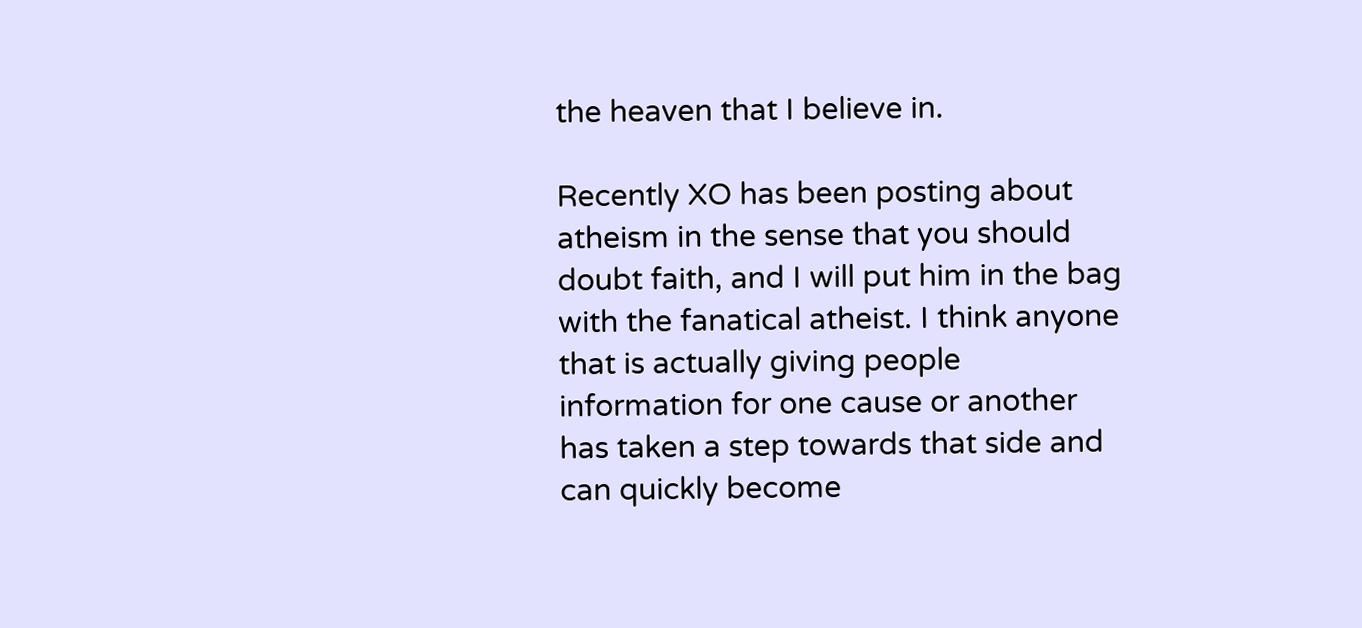the heaven that I believe in.

Recently XO has been posting about atheism in the sense that you should doubt faith, and I will put him in the bag with the fanatical atheist. I think anyone that is actually giving people information for one cause or another has taken a step towards that side and can quickly become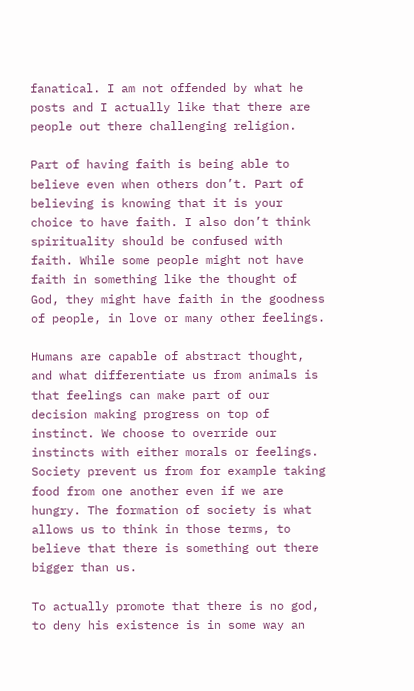fanatical. I am not offended by what he posts and I actually like that there are people out there challenging religion.

Part of having faith is being able to believe even when others don’t. Part of believing is knowing that it is your choice to have faith. I also don’t think spirituality should be confused with faith. While some people might not have faith in something like the thought of God, they might have faith in the goodness of people, in love or many other feelings.

Humans are capable of abstract thought, and what differentiate us from animals is that feelings can make part of our decision making progress on top of instinct. We choose to override our instincts with either morals or feelings. Society prevent us from for example taking food from one another even if we are hungry. The formation of society is what allows us to think in those terms, to believe that there is something out there bigger than us.

To actually promote that there is no god, to deny his existence is in some way an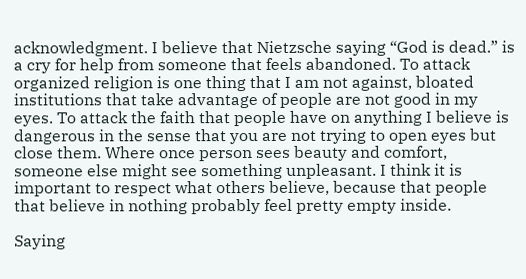acknowledgment. I believe that Nietzsche saying “God is dead.” is a cry for help from someone that feels abandoned. To attack organized religion is one thing that I am not against, bloated institutions that take advantage of people are not good in my eyes. To attack the faith that people have on anything I believe is dangerous in the sense that you are not trying to open eyes but close them. Where once person sees beauty and comfort, someone else might see something unpleasant. I think it is important to respect what others believe, because that people that believe in nothing probably feel pretty empty inside.

Saying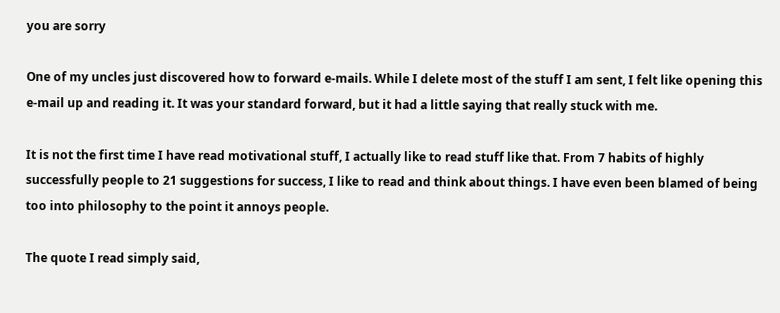you are sorry

One of my uncles just discovered how to forward e-mails. While I delete most of the stuff I am sent, I felt like opening this e-mail up and reading it. It was your standard forward, but it had a little saying that really stuck with me.

It is not the first time I have read motivational stuff, I actually like to read stuff like that. From 7 habits of highly successfully people to 21 suggestions for success, I like to read and think about things. I have even been blamed of being too into philosophy to the point it annoys people.

The quote I read simply said,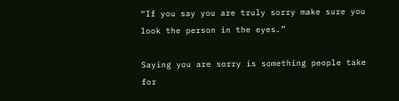“If you say you are truly sorry make sure you look the person in the eyes.”

Saying you are sorry is something people take for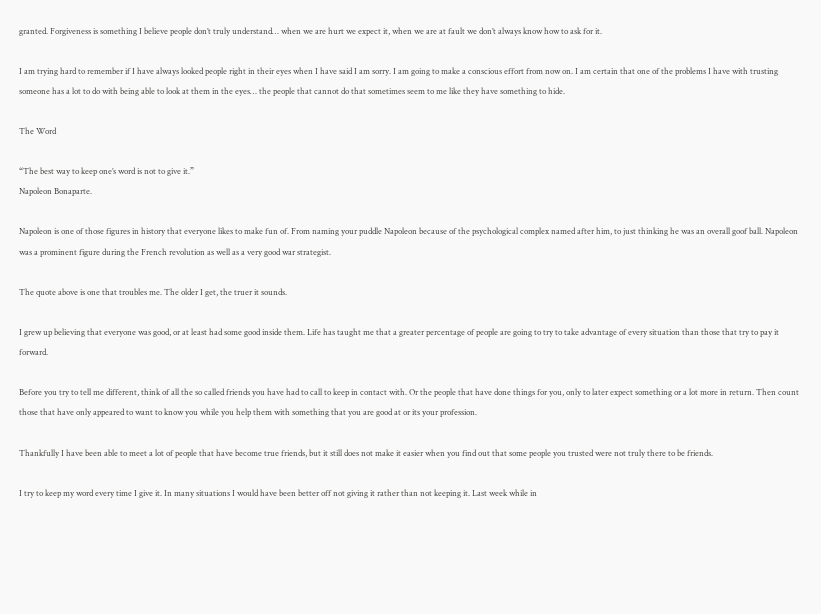granted. Forgiveness is something I believe people don’t truly understand… when we are hurt we expect it, when we are at fault we don’t always know how to ask for it.

I am trying hard to remember if I have always looked people right in their eyes when I have said I am sorry. I am going to make a conscious effort from now on. I am certain that one of the problems I have with trusting someone has a lot to do with being able to look at them in the eyes… the people that cannot do that sometimes seem to me like they have something to hide.

The Word

“The best way to keep one’s word is not to give it.”
Napoleon Bonaparte.

Napoleon is one of those figures in history that everyone likes to make fun of. From naming your puddle Napoleon because of the psychological complex named after him, to just thinking he was an overall goof ball. Napoleon was a prominent figure during the French revolution as well as a very good war strategist.

The quote above is one that troubles me. The older I get, the truer it sounds.

I grew up believing that everyone was good, or at least had some good inside them. Life has taught me that a greater percentage of people are going to try to take advantage of every situation than those that try to pay it forward.

Before you try to tell me different, think of all the so called friends you have had to call to keep in contact with. Or the people that have done things for you, only to later expect something or a lot more in return. Then count those that have only appeared to want to know you while you help them with something that you are good at or its your profession.

Thankfully I have been able to meet a lot of people that have become true friends, but it still does not make it easier when you find out that some people you trusted were not truly there to be friends.

I try to keep my word every time I give it. In many situations I would have been better off not giving it rather than not keeping it. Last week while in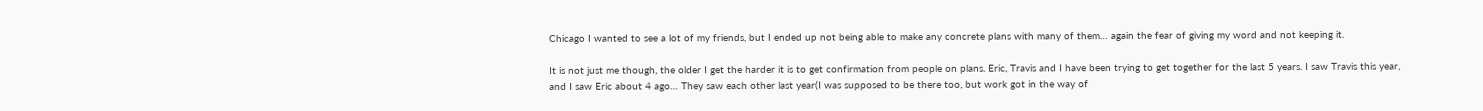Chicago I wanted to see a lot of my friends, but I ended up not being able to make any concrete plans with many of them… again the fear of giving my word and not keeping it.

It is not just me though, the older I get the harder it is to get confirmation from people on plans. Eric, Travis and I have been trying to get together for the last 5 years. I saw Travis this year, and I saw Eric about 4 ago… They saw each other last year(I was supposed to be there too, but work got in the way of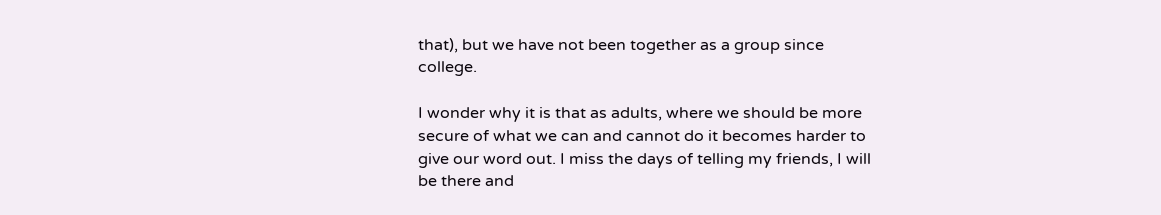that), but we have not been together as a group since college.

I wonder why it is that as adults, where we should be more secure of what we can and cannot do it becomes harder to give our word out. I miss the days of telling my friends, I will be there and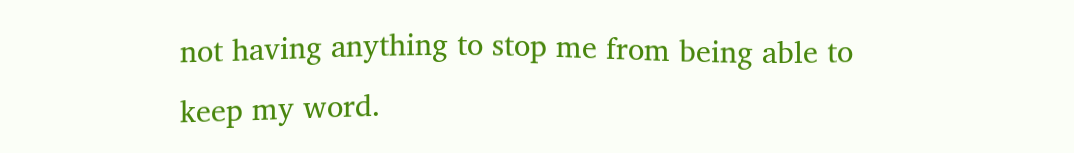not having anything to stop me from being able to keep my word.